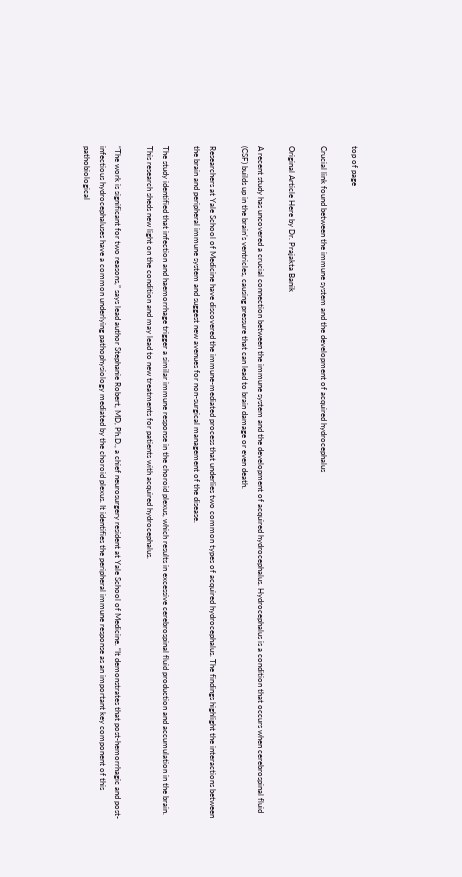top of page

Crucial link found between the immune system and the development of acquired hydrocephalus

Original Article Here by Dr. Prajakta Banik

A recent study has uncovered a crucial connection between the immune system and the development of acquired hydrocephalus. Hydrocephalus is a condition that occurs when cerebrospinal fluid (CSF) builds up in the brain’s ventricles, causing pressure that can lead to brain damage or even death.

Researchers at Yale School of Medicine have discovered the immune-mediated process that underlies two common types of acquired hydrocephalus. The findings highlight the interactions between the brain and peripheral immune system and suggest new avenues for non-surgical management of the disease.

The study identified that infection and haemorrhage trigger a similar immune response in the choroid plexus, which results in excessive cerebrospinal fluid production and accumulation in the brain. This research sheds new light on the condition and may lead to new treatments for patients with acquired hydrocephalus.

“The work is significant for two reasons,” says lead author Stephanie Robert, MD, Ph.D., a chief neurosurgery resident at Yale School of Medicine. “It demonstrates that post-hemorrhagic and post-infectious hydrocephaluses have a common underlying pathophysiology mediated by the choroid plexus. It identifies the peripheral immune response as an important key component of this pathobiological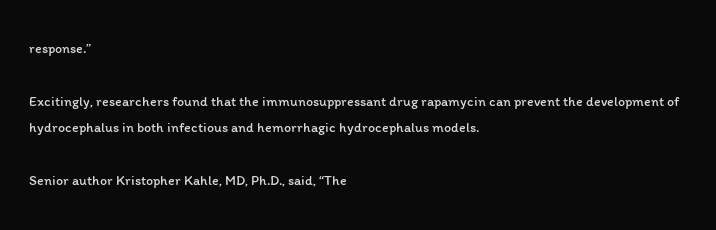response.”

Excitingly, researchers found that the immunosuppressant drug rapamycin can prevent the development of hydrocephalus in both infectious and hemorrhagic hydrocephalus models.

Senior author Kristopher Kahle, MD, Ph.D., said, “The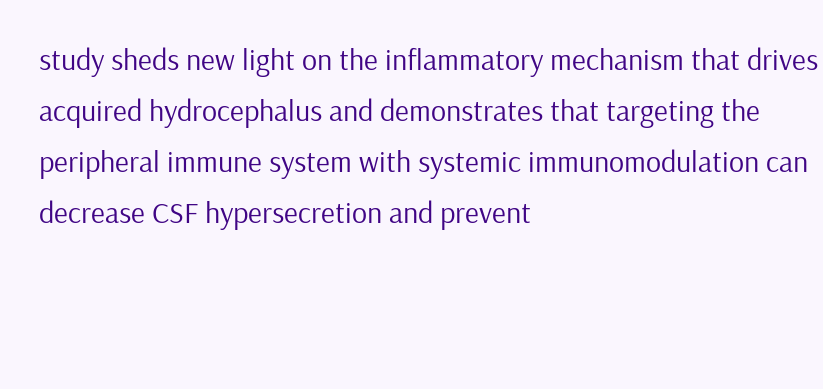study sheds new light on the inflammatory mechanism that drives acquired hydrocephalus and demonstrates that targeting the peripheral immune system with systemic immunomodulation can decrease CSF hypersecretion and prevent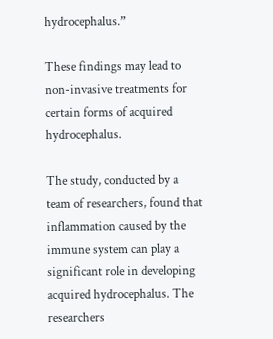hydrocephalus.”

These findings may lead to non-invasive treatments for certain forms of acquired hydrocephalus.

The study, conducted by a team of researchers, found that inflammation caused by the immune system can play a significant role in developing acquired hydrocephalus. The researchers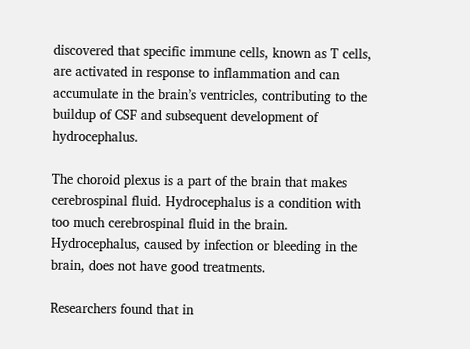discovered that specific immune cells, known as T cells, are activated in response to inflammation and can accumulate in the brain’s ventricles, contributing to the buildup of CSF and subsequent development of hydrocephalus.

The choroid plexus is a part of the brain that makes cerebrospinal fluid. Hydrocephalus is a condition with too much cerebrospinal fluid in the brain. Hydrocephalus, caused by infection or bleeding in the brain, does not have good treatments.

Researchers found that in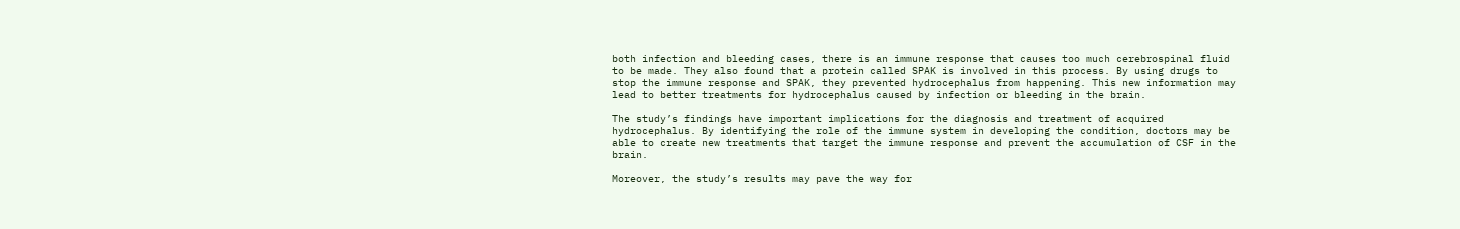both infection and bleeding cases, there is an immune response that causes too much cerebrospinal fluid to be made. They also found that a protein called SPAK is involved in this process. By using drugs to stop the immune response and SPAK, they prevented hydrocephalus from happening. This new information may lead to better treatments for hydrocephalus caused by infection or bleeding in the brain.

The study’s findings have important implications for the diagnosis and treatment of acquired hydrocephalus. By identifying the role of the immune system in developing the condition, doctors may be able to create new treatments that target the immune response and prevent the accumulation of CSF in the brain.

Moreover, the study’s results may pave the way for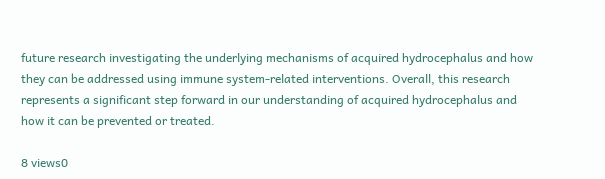future research investigating the underlying mechanisms of acquired hydrocephalus and how they can be addressed using immune system-related interventions. Overall, this research represents a significant step forward in our understanding of acquired hydrocephalus and how it can be prevented or treated.

8 views0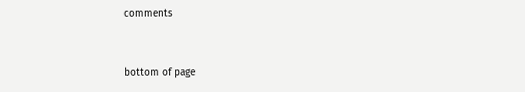comments


bottom of page